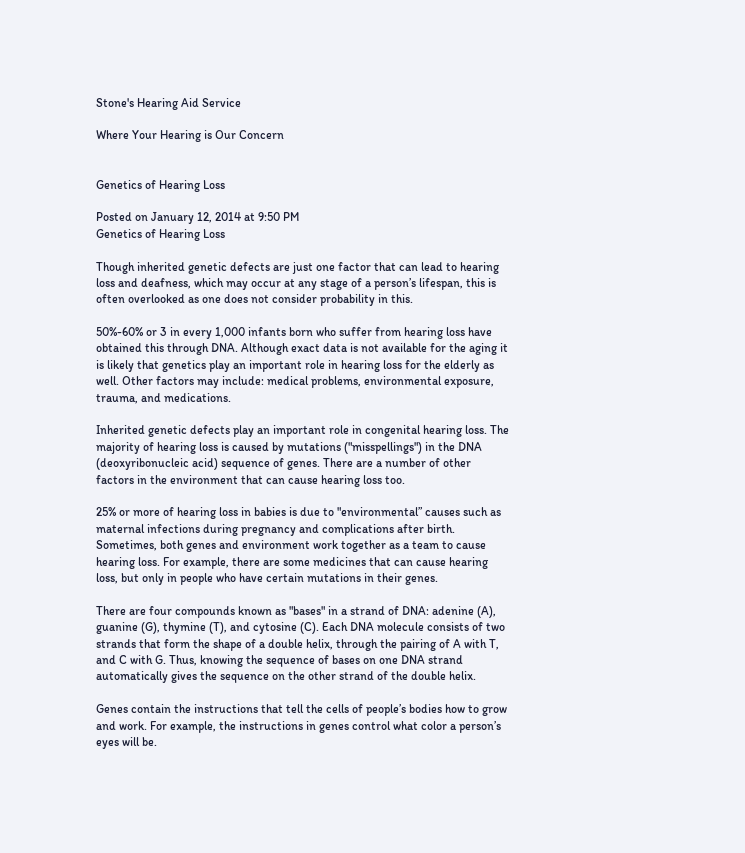Stone's Hearing Aid Service

Where Your Hearing is Our Concern


Genetics of Hearing Loss

Posted on January 12, 2014 at 9:50 PM
Genetics of Hearing Loss

Though inherited genetic defects are just one factor that can lead to hearing loss and deafness, which may occur at any stage of a person’s lifespan, this is often overlooked as one does not consider probability in this.

50%-60% or 3 in every 1,000 infants born who suffer from hearing loss have obtained this through DNA. Although exact data is not available for the aging it is likely that genetics play an important role in hearing loss for the elderly as well. Other factors may include: medical problems, environmental exposure, trauma, and medications.

Inherited genetic defects play an important role in congenital hearing loss. The majority of hearing loss is caused by mutations ("misspellings") in the DNA (deoxyribonucleic acid) sequence of genes. There are a number of other factors in the environment that can cause hearing loss too.

25% or more of hearing loss in babies is due to "environmental” causes such as maternal infections during pregnancy and complications after birth.  Sometimes, both genes and environment work together as a team to cause hearing loss. For example, there are some medicines that can cause hearing loss, but only in people who have certain mutations in their genes.

There are four compounds known as "bases" in a strand of DNA: adenine (A), guanine (G), thymine (T), and cytosine (C). Each DNA molecule consists of two strands that form the shape of a double helix, through the pairing of A with T, and C with G. Thus, knowing the sequence of bases on one DNA strand automatically gives the sequence on the other strand of the double helix.

Genes contain the instructions that tell the cells of people’s bodies how to grow and work. For example, the instructions in genes control what color a person’s eyes will be.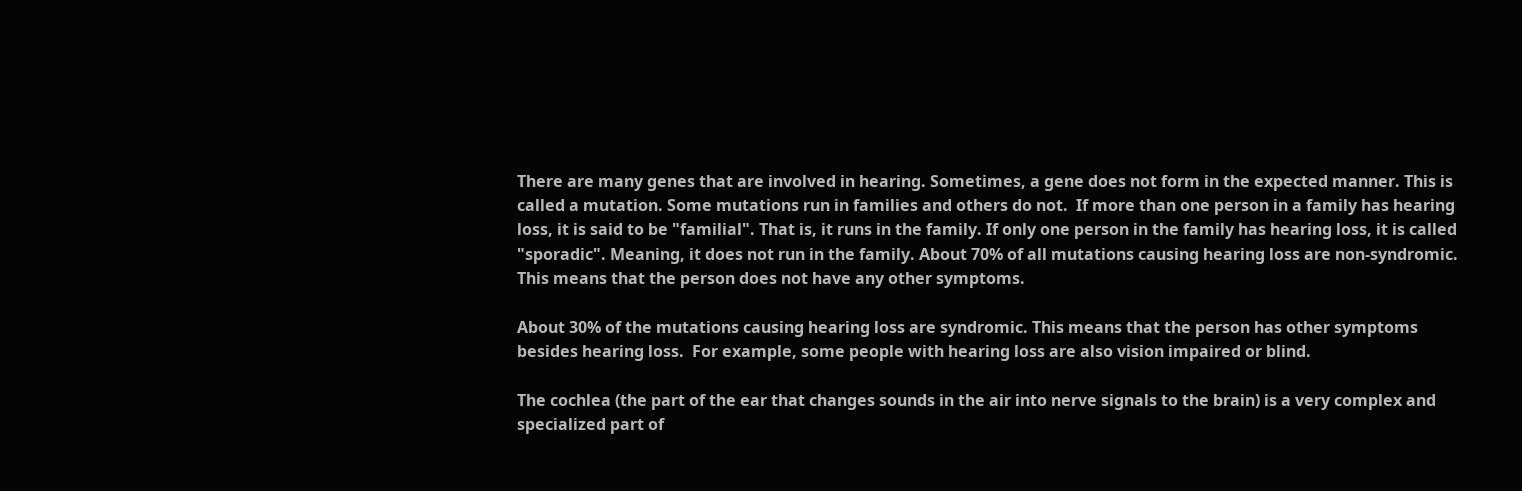There are many genes that are involved in hearing. Sometimes, a gene does not form in the expected manner. This is called a mutation. Some mutations run in families and others do not.  If more than one person in a family has hearing loss, it is said to be "familial". That is, it runs in the family. If only one person in the family has hearing loss, it is called "sporadic". Meaning, it does not run in the family. About 70% of all mutations causing hearing loss are non-syndromic. This means that the person does not have any other symptoms.

About 30% of the mutations causing hearing loss are syndromic. This means that the person has other symptoms besides hearing loss.  For example, some people with hearing loss are also vision impaired or blind.

The cochlea (the part of the ear that changes sounds in the air into nerve signals to the brain) is a very complex and specialized part of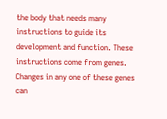the body that needs many instructions to guide its development and function. These instructions come from genes. Changes in any one of these genes can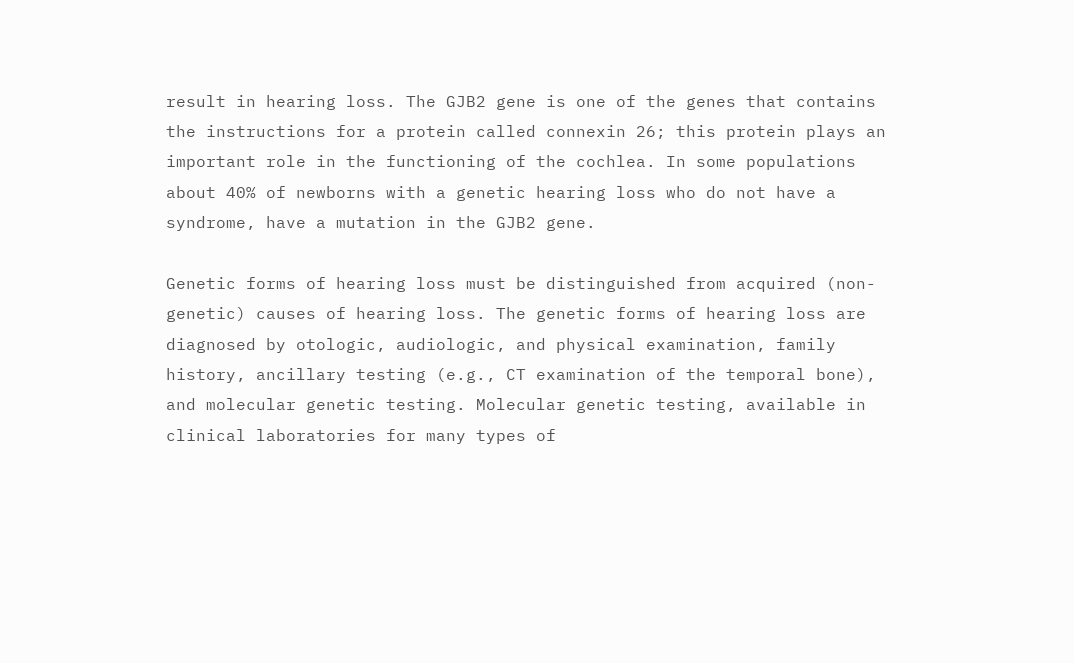result in hearing loss. The GJB2 gene is one of the genes that contains the instructions for a protein called connexin 26; this protein plays an important role in the functioning of the cochlea. In some populations about 40% of newborns with a genetic hearing loss who do not have a syndrome, have a mutation in the GJB2 gene.

Genetic forms of hearing loss must be distinguished from acquired (non-genetic) causes of hearing loss. The genetic forms of hearing loss are diagnosed by otologic, audiologic, and physical examination, family history, ancillary testing (e.g., CT examination of the temporal bone), and molecular genetic testing. Molecular genetic testing, available in clinical laboratories for many types of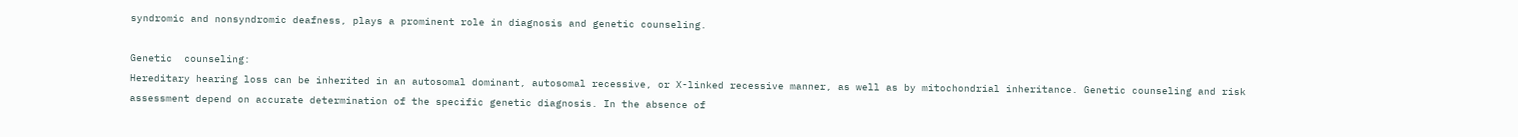syndromic and nonsyndromic deafness, plays a prominent role in diagnosis and genetic counseling.

Genetic  counseling:
Hereditary hearing loss can be inherited in an autosomal dominant, autosomal recessive, or X-linked recessive manner, as well as by mitochondrial inheritance. Genetic counseling and risk assessment depend on accurate determination of the specific genetic diagnosis. In the absence of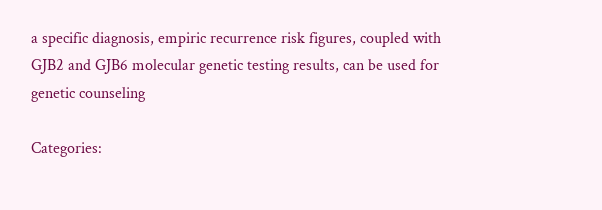a specific diagnosis, empiric recurrence risk figures, coupled with GJB2 and GJB6 molecular genetic testing results, can be used for genetic counseling

Categories: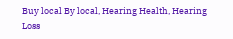Buy local By local, Hearing Health, Hearing Loss